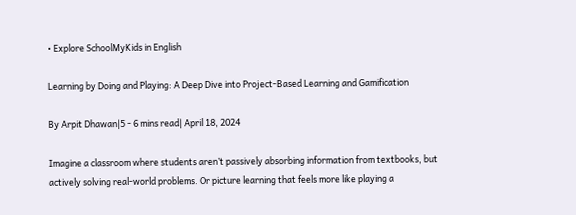• Explore SchoolMyKids in English

Learning by Doing and Playing: A Deep Dive into Project-Based Learning and Gamification

By Arpit Dhawan|5 - 6 mins read| April 18, 2024

Imagine a classroom where students aren’t passively absorbing information from textbooks, but actively solving real-world problems. Or picture learning that feels more like playing a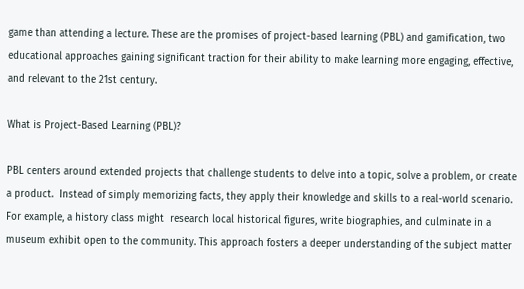game than attending a lecture. These are the promises of project-based learning (PBL) and gamification, two educational approaches gaining significant traction for their ability to make learning more engaging, effective, and relevant to the 21st century.

What is Project-Based Learning (PBL)?

PBL centers around extended projects that challenge students to delve into a topic, solve a problem, or create a product.  Instead of simply memorizing facts, they apply their knowledge and skills to a real-world scenario.  For example, a history class might  research local historical figures, write biographies, and culminate in a museum exhibit open to the community. This approach fosters a deeper understanding of the subject matter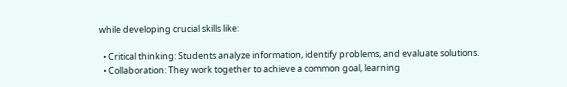while developing crucial skills like:

  • Critical thinking: Students analyze information, identify problems, and evaluate solutions.
  • Collaboration: They work together to achieve a common goal, learning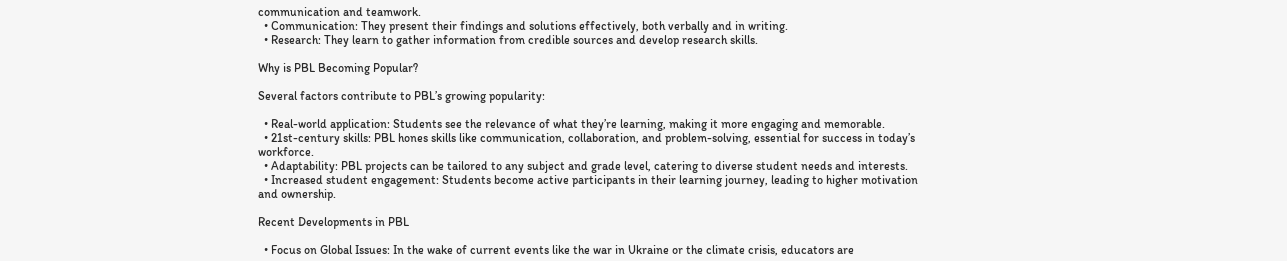communication and teamwork.
  • Communication: They present their findings and solutions effectively, both verbally and in writing.
  • Research: They learn to gather information from credible sources and develop research skills.

Why is PBL Becoming Popular?

Several factors contribute to PBL’s growing popularity:

  • Real-world application: Students see the relevance of what they’re learning, making it more engaging and memorable.
  • 21st-century skills: PBL hones skills like communication, collaboration, and problem-solving, essential for success in today’s workforce.
  • Adaptability: PBL projects can be tailored to any subject and grade level, catering to diverse student needs and interests.
  • Increased student engagement: Students become active participants in their learning journey, leading to higher motivation and ownership.

Recent Developments in PBL

  • Focus on Global Issues: In the wake of current events like the war in Ukraine or the climate crisis, educators are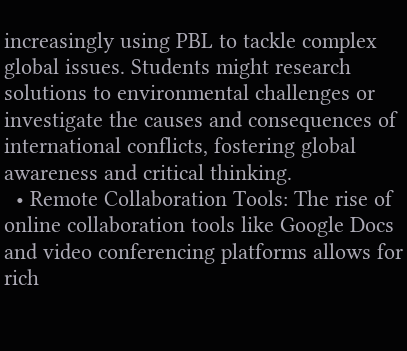increasingly using PBL to tackle complex global issues. Students might research solutions to environmental challenges or investigate the causes and consequences of international conflicts, fostering global awareness and critical thinking.
  • Remote Collaboration Tools: The rise of online collaboration tools like Google Docs and video conferencing platforms allows for rich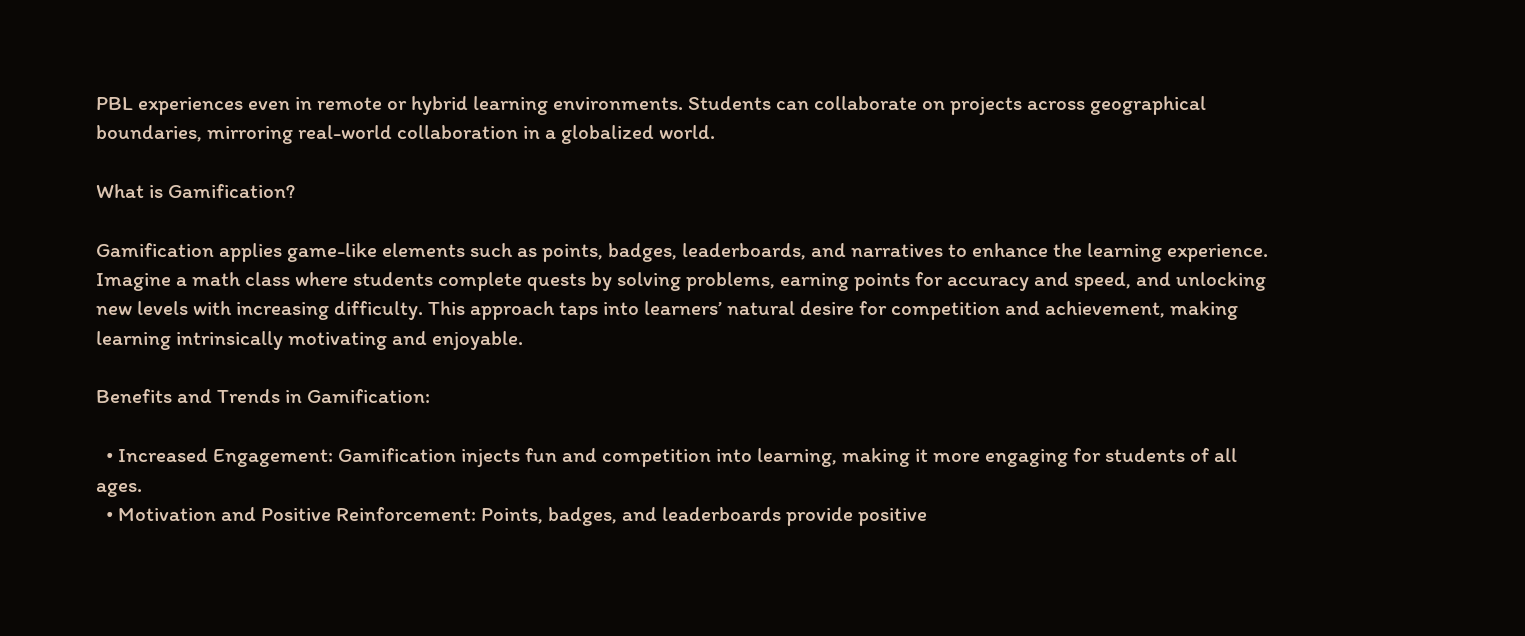PBL experiences even in remote or hybrid learning environments. Students can collaborate on projects across geographical boundaries, mirroring real-world collaboration in a globalized world.

What is Gamification?

Gamification applies game-like elements such as points, badges, leaderboards, and narratives to enhance the learning experience. Imagine a math class where students complete quests by solving problems, earning points for accuracy and speed, and unlocking new levels with increasing difficulty. This approach taps into learners’ natural desire for competition and achievement, making learning intrinsically motivating and enjoyable.

Benefits and Trends in Gamification:

  • Increased Engagement: Gamification injects fun and competition into learning, making it more engaging for students of all ages.
  • Motivation and Positive Reinforcement: Points, badges, and leaderboards provide positive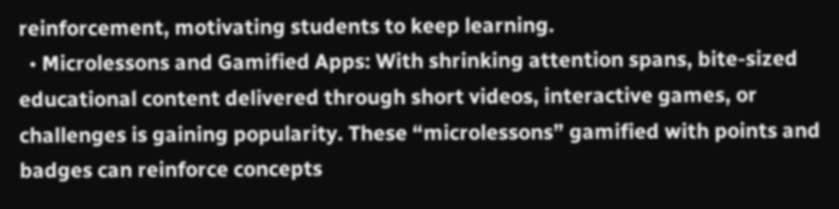reinforcement, motivating students to keep learning.
  • Microlessons and Gamified Apps: With shrinking attention spans, bite-sized educational content delivered through short videos, interactive games, or challenges is gaining popularity. These “microlessons” gamified with points and badges can reinforce concepts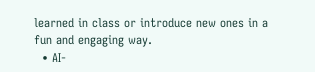learned in class or introduce new ones in a fun and engaging way.
  • AI-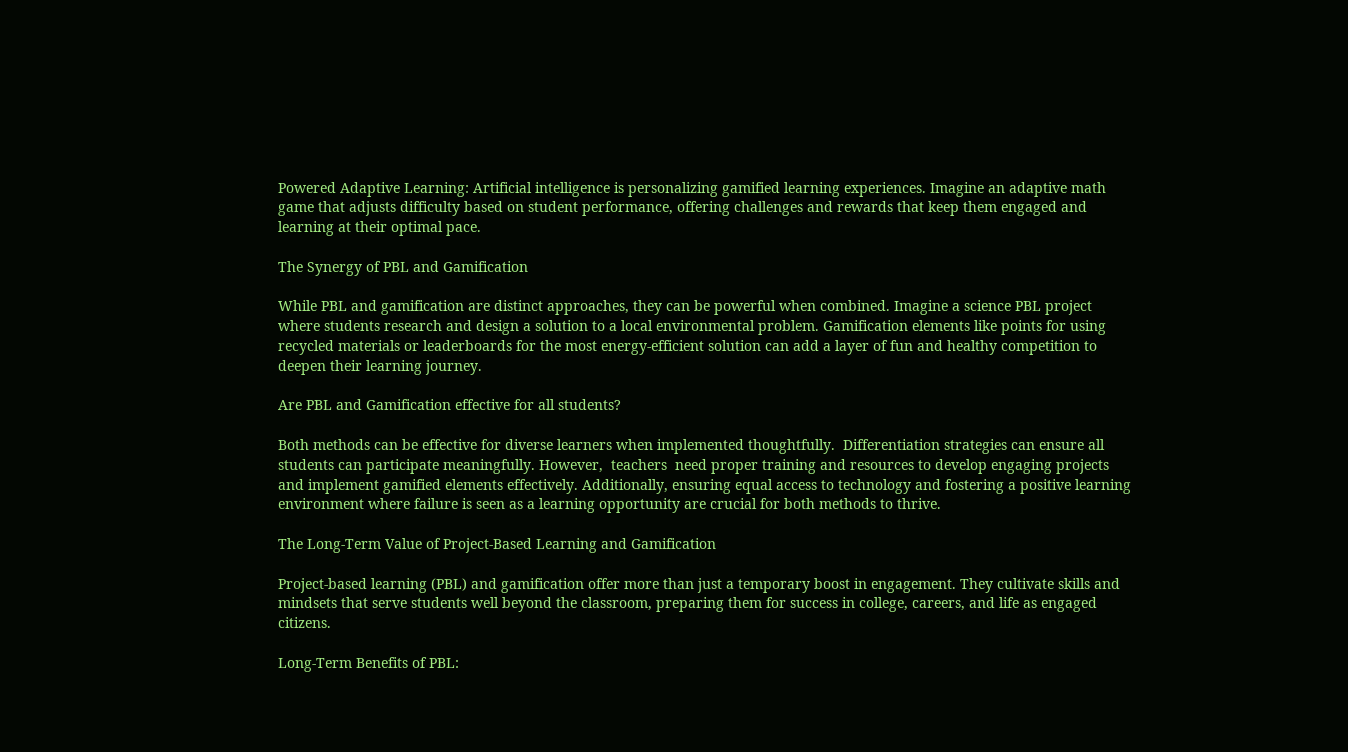Powered Adaptive Learning: Artificial intelligence is personalizing gamified learning experiences. Imagine an adaptive math game that adjusts difficulty based on student performance, offering challenges and rewards that keep them engaged and learning at their optimal pace.

The Synergy of PBL and Gamification

While PBL and gamification are distinct approaches, they can be powerful when combined. Imagine a science PBL project where students research and design a solution to a local environmental problem. Gamification elements like points for using recycled materials or leaderboards for the most energy-efficient solution can add a layer of fun and healthy competition to deepen their learning journey.

Are PBL and Gamification effective for all students?

Both methods can be effective for diverse learners when implemented thoughtfully.  Differentiation strategies can ensure all students can participate meaningfully. However,  teachers  need proper training and resources to develop engaging projects and implement gamified elements effectively. Additionally, ensuring equal access to technology and fostering a positive learning environment where failure is seen as a learning opportunity are crucial for both methods to thrive.

The Long-Term Value of Project-Based Learning and Gamification

Project-based learning (PBL) and gamification offer more than just a temporary boost in engagement. They cultivate skills and mindsets that serve students well beyond the classroom, preparing them for success in college, careers, and life as engaged citizens.

Long-Term Benefits of PBL: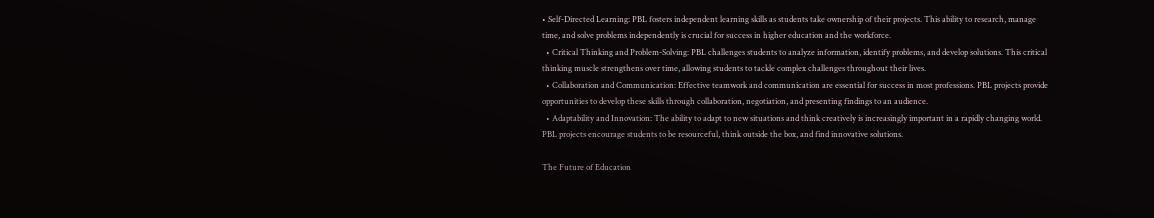• Self-Directed Learning: PBL fosters independent learning skills as students take ownership of their projects. This ability to research, manage time, and solve problems independently is crucial for success in higher education and the workforce.
  • Critical Thinking and Problem-Solving: PBL challenges students to analyze information, identify problems, and develop solutions. This critical thinking muscle strengthens over time, allowing students to tackle complex challenges throughout their lives.
  • Collaboration and Communication: Effective teamwork and communication are essential for success in most professions. PBL projects provide opportunities to develop these skills through collaboration, negotiation, and presenting findings to an audience.
  • Adaptability and Innovation: The ability to adapt to new situations and think creatively is increasingly important in a rapidly changing world. PBL projects encourage students to be resourceful, think outside the box, and find innovative solutions.

The Future of Education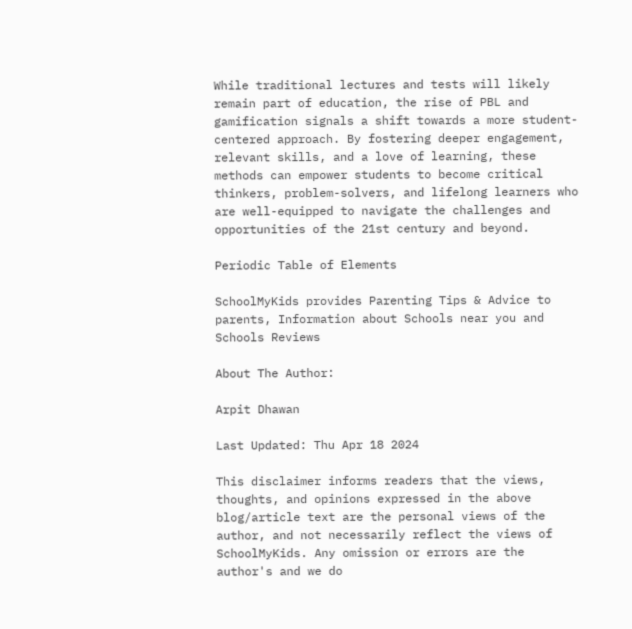While traditional lectures and tests will likely remain part of education, the rise of PBL and gamification signals a shift towards a more student-centered approach. By fostering deeper engagement, relevant skills, and a love of learning, these methods can empower students to become critical thinkers, problem-solvers, and lifelong learners who are well-equipped to navigate the challenges and opportunities of the 21st century and beyond.

Periodic Table of Elements

SchoolMyKids provides Parenting Tips & Advice to parents, Information about Schools near you and Schools Reviews

About The Author:

Arpit Dhawan

Last Updated: Thu Apr 18 2024

This disclaimer informs readers that the views, thoughts, and opinions expressed in the above blog/article text are the personal views of the author, and not necessarily reflect the views of SchoolMyKids. Any omission or errors are the author's and we do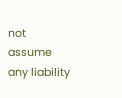not assume any liability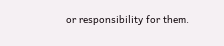or responsibility for them.